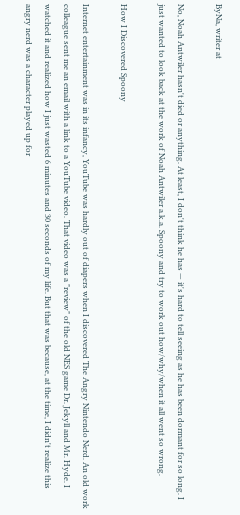ByNa, writer at

No, Noah Antwiler hasn't died or anything. At least, I don't think he has — it's hard to tell seeing as he has been dormant for so long. I just wanted to look back at the work of Noah Antwiler a.k.a. Spoony and try to work out how/why/when it all went so wrong.

How I Discovered Spoony

Internet entertainment was in its infancy, YouTube was hardly out of diapers when I discovered The Angry Nintendo Nerd. An old work colleague sent me an email with a link to a YouTube video. That video was a "review" of the old NES game Dr. Jekyll and Mr. Hyde. I watched it and realized how I just wasted 6 minutes and 30 seconds of my life. But that was because, at the time, I didn't realize this angry nerd was a character played up for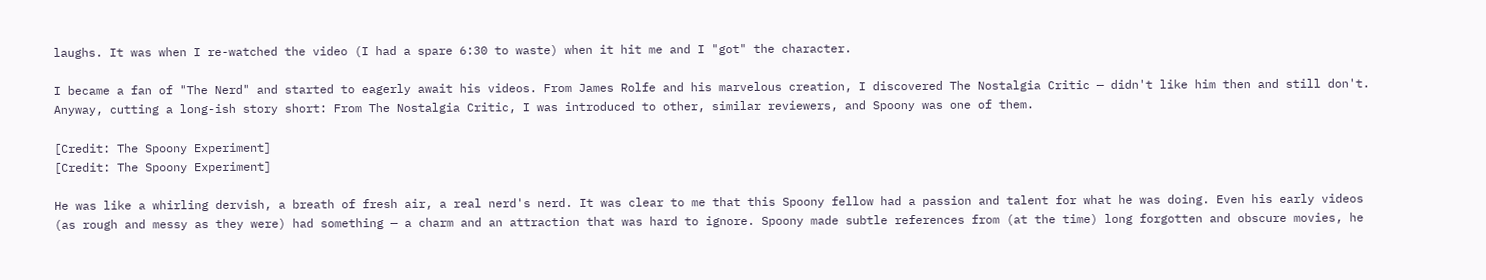laughs. It was when I re-watched the video (I had a spare 6:30 to waste) when it hit me and I "got" the character.

I became a fan of "The Nerd" and started to eagerly await his videos. From James Rolfe and his marvelous creation, I discovered The Nostalgia Critic — didn't like him then and still don't. Anyway, cutting a long-ish story short: From The Nostalgia Critic, I was introduced to other, similar reviewers, and Spoony was one of them.

[Credit: The Spoony Experiment]
[Credit: The Spoony Experiment]

He was like a whirling dervish, a breath of fresh air, a real nerd's nerd. It was clear to me that this Spoony fellow had a passion and talent for what he was doing. Even his early videos (as rough and messy as they were) had something — a charm and an attraction that was hard to ignore. Spoony made subtle references from (at the time) long forgotten and obscure movies, he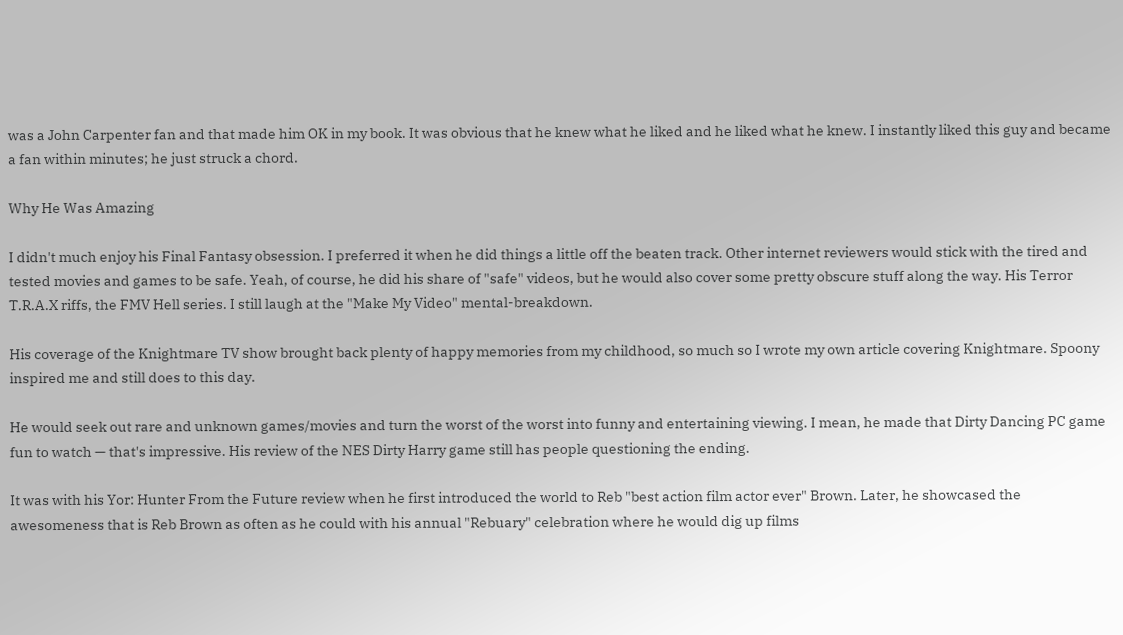was a John Carpenter fan and that made him OK in my book. It was obvious that he knew what he liked and he liked what he knew. I instantly liked this guy and became a fan within minutes; he just struck a chord.

Why He Was Amazing

I didn't much enjoy his Final Fantasy obsession. I preferred it when he did things a little off the beaten track. Other internet reviewers would stick with the tired and tested movies and games to be safe. Yeah, of course, he did his share of "safe" videos, but he would also cover some pretty obscure stuff along the way. His Terror T.R.A.X riffs, the FMV Hell series. I still laugh at the "Make My Video" mental-breakdown.

His coverage of the Knightmare TV show brought back plenty of happy memories from my childhood, so much so I wrote my own article covering Knightmare. Spoony inspired me and still does to this day.

He would seek out rare and unknown games/movies and turn the worst of the worst into funny and entertaining viewing. I mean, he made that Dirty Dancing PC game fun to watch — that's impressive. His review of the NES Dirty Harry game still has people questioning the ending.

It was with his Yor: Hunter From the Future review when he first introduced the world to Reb "best action film actor ever" Brown. Later, he showcased the awesomeness that is Reb Brown as often as he could with his annual "Rebuary" celebration where he would dig up films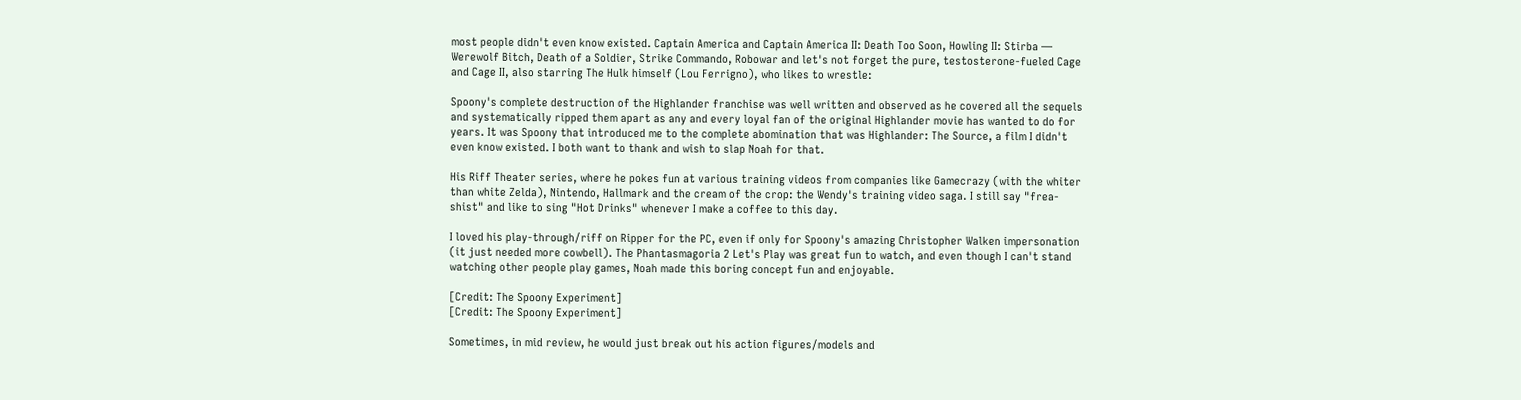most people didn't even know existed. Captain America and Captain America II: Death Too Soon, Howling II: Stirba — Werewolf Bitch, Death of a Soldier, Strike Commando, Robowar and let's not forget the pure, testosterone-fueled Cage and Cage II, also starring The Hulk himself (Lou Ferrigno), who likes to wrestle:

Spoony's complete destruction of the Highlander franchise was well written and observed as he covered all the sequels and systematically ripped them apart as any and every loyal fan of the original Highlander movie has wanted to do for years. It was Spoony that introduced me to the complete abomination that was Highlander: The Source, a film I didn't even know existed. I both want to thank and wish to slap Noah for that.

His Riff Theater series, where he pokes fun at various training videos from companies like Gamecrazy (with the whiter than white Zelda), Nintendo, Hallmark and the cream of the crop: the Wendy's training video saga. I still say "frea-shist" and like to sing "Hot Drinks" whenever I make a coffee to this day.

I loved his play-through/riff on Ripper for the PC, even if only for Spoony's amazing Christopher Walken impersonation (it just needed more cowbell). The Phantasmagoria 2 Let's Play was great fun to watch, and even though I can't stand watching other people play games, Noah made this boring concept fun and enjoyable.

[Credit: The Spoony Experiment]
[Credit: The Spoony Experiment]

Sometimes, in mid review, he would just break out his action figures/models and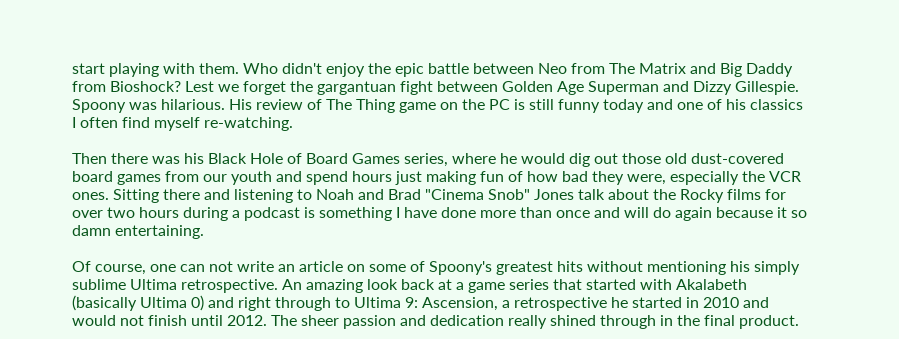start playing with them. Who didn't enjoy the epic battle between Neo from The Matrix and Big Daddy from Bioshock? Lest we forget the gargantuan fight between Golden Age Superman and Dizzy Gillespie. Spoony was hilarious. His review of The Thing game on the PC is still funny today and one of his classics I often find myself re-watching.

Then there was his Black Hole of Board Games series, where he would dig out those old dust-covered board games from our youth and spend hours just making fun of how bad they were, especially the VCR ones. Sitting there and listening to Noah and Brad "Cinema Snob" Jones talk about the Rocky films for over two hours during a podcast is something I have done more than once and will do again because it so damn entertaining.

Of course, one can not write an article on some of Spoony's greatest hits without mentioning his simply sublime Ultima retrospective. An amazing look back at a game series that started with Akalabeth (basically Ultima 0) and right through to Ultima 9: Ascension, a retrospective he started in 2010 and would not finish until 2012. The sheer passion and dedication really shined through in the final product.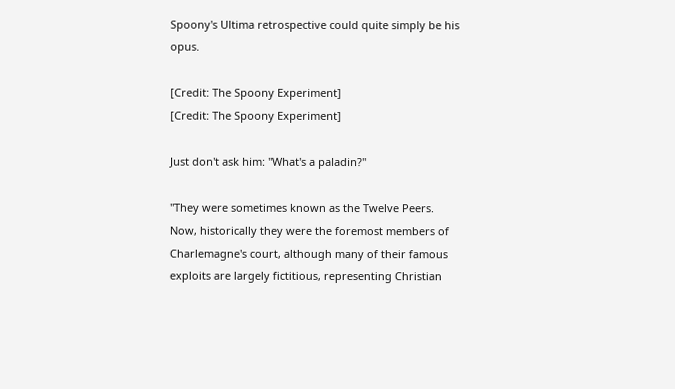Spoony's Ultima retrospective could quite simply be his opus.

[Credit: The Spoony Experiment]
[Credit: The Spoony Experiment]

Just don't ask him: "What's a paladin?"

"They were sometimes known as the Twelve Peers. Now, historically they were the foremost members of Charlemagne's court, although many of their famous exploits are largely fictitious, representing Christian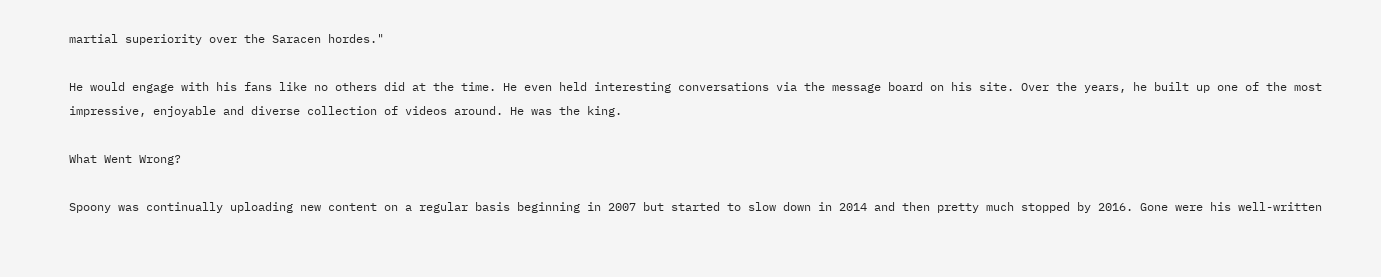martial superiority over the Saracen hordes."

He would engage with his fans like no others did at the time. He even held interesting conversations via the message board on his site. Over the years, he built up one of the most impressive, enjoyable and diverse collection of videos around. He was the king.

What Went Wrong?

Spoony was continually uploading new content on a regular basis beginning in 2007 but started to slow down in 2014 and then pretty much stopped by 2016. Gone were his well-written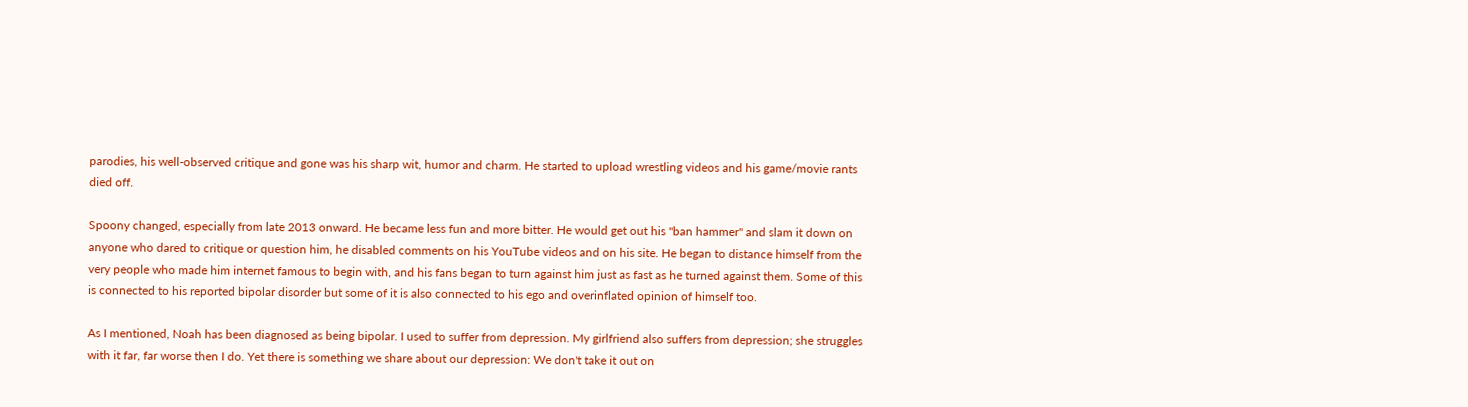parodies, his well-observed critique and gone was his sharp wit, humor and charm. He started to upload wrestling videos and his game/movie rants died off.

Spoony changed, especially from late 2013 onward. He became less fun and more bitter. He would get out his "ban hammer" and slam it down on anyone who dared to critique or question him, he disabled comments on his YouTube videos and on his site. He began to distance himself from the very people who made him internet famous to begin with, and his fans began to turn against him just as fast as he turned against them. Some of this is connected to his reported bipolar disorder but some of it is also connected to his ego and overinflated opinion of himself too.

As I mentioned, Noah has been diagnosed as being bipolar. I used to suffer from depression. My girlfriend also suffers from depression; she struggles with it far, far worse then I do. Yet there is something we share about our depression: We don't take it out on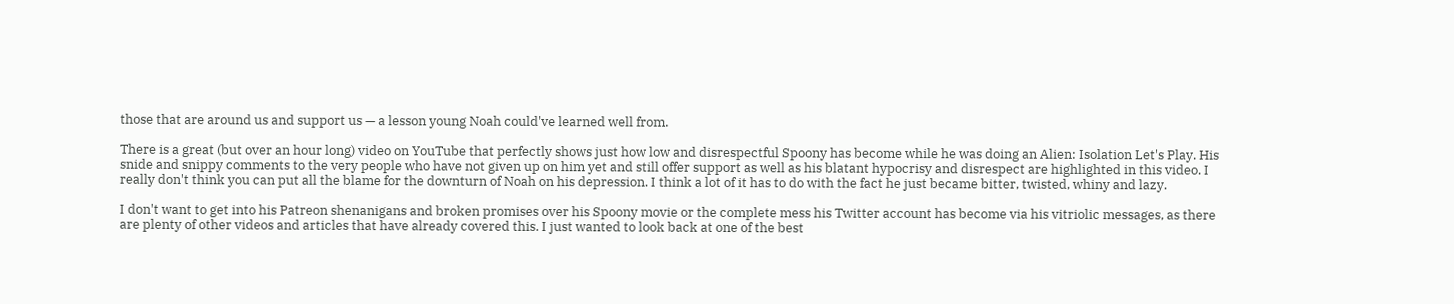those that are around us and support us — a lesson young Noah could've learned well from.

There is a great (but over an hour long) video on YouTube that perfectly shows just how low and disrespectful Spoony has become while he was doing an Alien: Isolation Let's Play. His snide and snippy comments to the very people who have not given up on him yet and still offer support as well as his blatant hypocrisy and disrespect are highlighted in this video. I really don't think you can put all the blame for the downturn of Noah on his depression. I think a lot of it has to do with the fact he just became bitter, twisted, whiny and lazy.

I don't want to get into his Patreon shenanigans and broken promises over his Spoony movie or the complete mess his Twitter account has become via his vitriolic messages, as there are plenty of other videos and articles that have already covered this. I just wanted to look back at one of the best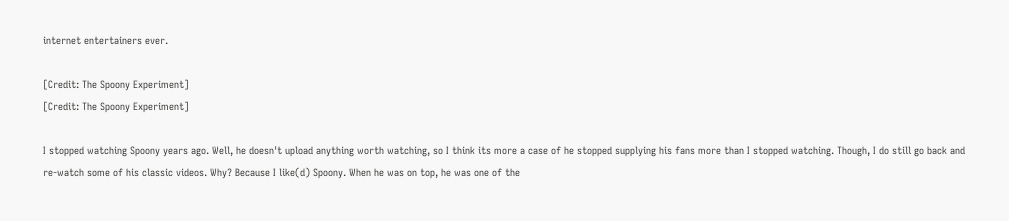internet entertainers ever.

[Credit: The Spoony Experiment]
[Credit: The Spoony Experiment]

I stopped watching Spoony years ago. Well, he doesn't upload anything worth watching, so I think its more a case of he stopped supplying his fans more than I stopped watching. Though, I do still go back and re-watch some of his classic videos. Why? Because I like(d) Spoony. When he was on top, he was one of the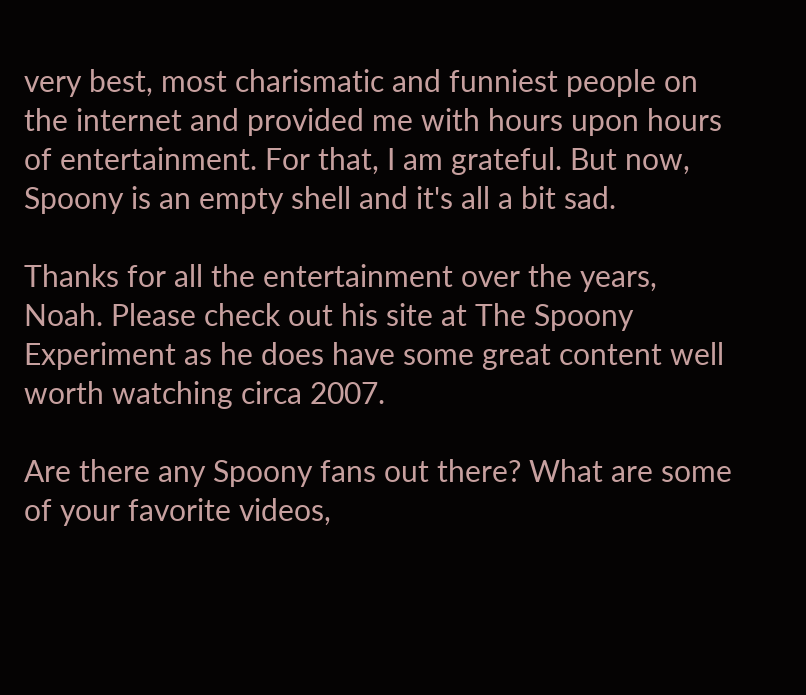very best, most charismatic and funniest people on the internet and provided me with hours upon hours of entertainment. For that, I am grateful. But now, Spoony is an empty shell and it's all a bit sad.

Thanks for all the entertainment over the years, Noah. Please check out his site at The Spoony Experiment as he does have some great content well worth watching circa 2007.

Are there any Spoony fans out there? What are some of your favorite videos,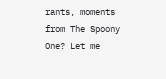rants, moments from The Spoony One? Let me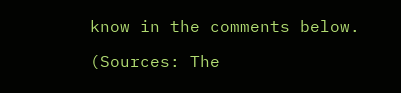know in the comments below.

(Sources: The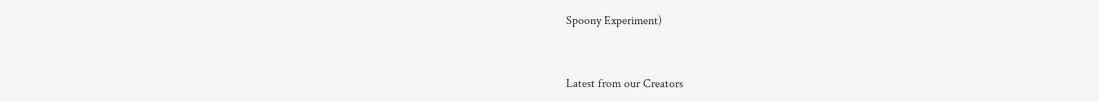Spoony Experiment)


Latest from our Creators